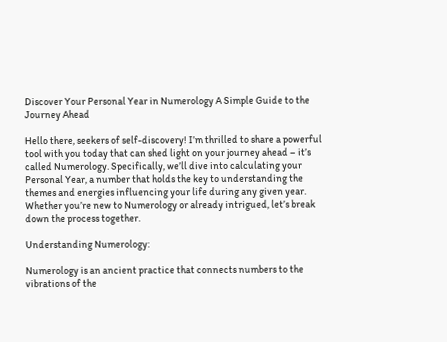Discover Your Personal Year in Numerology A Simple Guide to the Journey Ahead

Hello there, seekers of self-discovery! I’m thrilled to share a powerful tool with you today that can shed light on your journey ahead – it’s called Numerology. Specifically, we’ll dive into calculating your Personal Year, a number that holds the key to understanding the themes and energies influencing your life during any given year. Whether you’re new to Numerology or already intrigued, let’s break down the process together.

Understanding Numerology:

Numerology is an ancient practice that connects numbers to the vibrations of the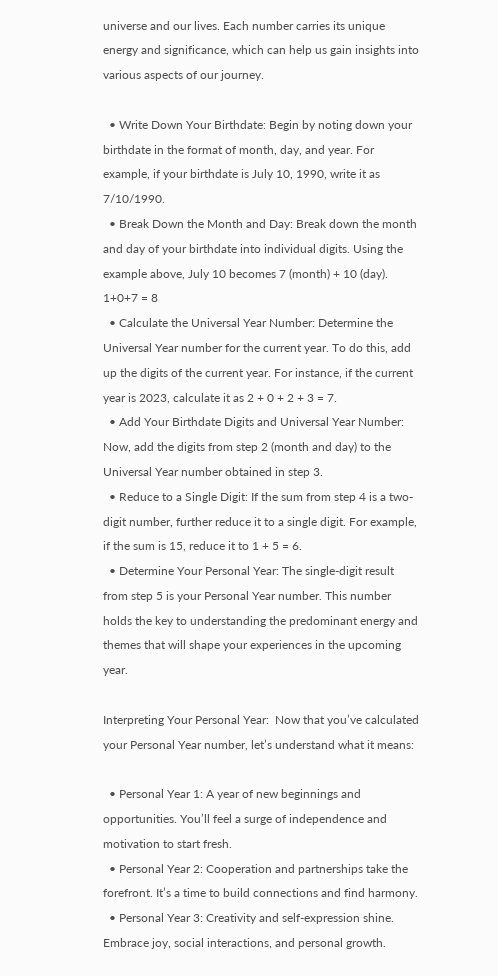universe and our lives. Each number carries its unique energy and significance, which can help us gain insights into various aspects of our journey.

  • Write Down Your Birthdate: Begin by noting down your birthdate in the format of month, day, and year. For example, if your birthdate is July 10, 1990, write it as 7/10/1990.
  • Break Down the Month and Day: Break down the month and day of your birthdate into individual digits. Using the example above, July 10 becomes 7 (month) + 10 (day). 1+0+7 = 8
  • Calculate the Universal Year Number: Determine the Universal Year number for the current year. To do this, add up the digits of the current year. For instance, if the current year is 2023, calculate it as 2 + 0 + 2 + 3 = 7.
  • Add Your Birthdate Digits and Universal Year Number: Now, add the digits from step 2 (month and day) to the Universal Year number obtained in step 3.
  • Reduce to a Single Digit: If the sum from step 4 is a two-digit number, further reduce it to a single digit. For example, if the sum is 15, reduce it to 1 + 5 = 6.
  • Determine Your Personal Year: The single-digit result from step 5 is your Personal Year number. This number holds the key to understanding the predominant energy and themes that will shape your experiences in the upcoming year.

Interpreting Your Personal Year:  Now that you’ve calculated your Personal Year number, let’s understand what it means:

  • Personal Year 1: A year of new beginnings and opportunities. You’ll feel a surge of independence and motivation to start fresh.
  • Personal Year 2: Cooperation and partnerships take the forefront. It’s a time to build connections and find harmony.
  • Personal Year 3: Creativity and self-expression shine. Embrace joy, social interactions, and personal growth.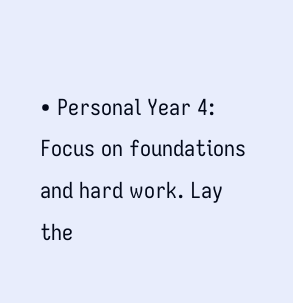• Personal Year 4: Focus on foundations and hard work. Lay the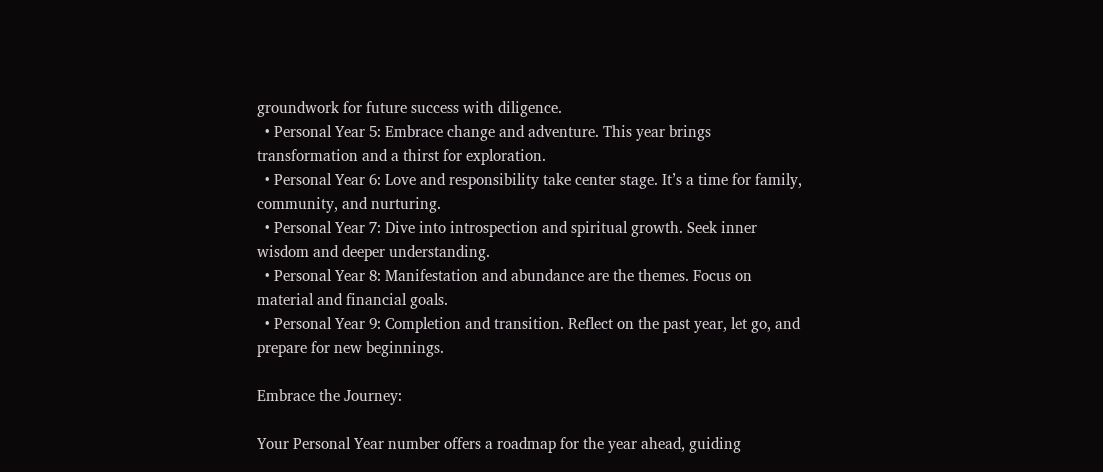groundwork for future success with diligence.
  • Personal Year 5: Embrace change and adventure. This year brings transformation and a thirst for exploration.
  • Personal Year 6: Love and responsibility take center stage. It’s a time for family, community, and nurturing.
  • Personal Year 7: Dive into introspection and spiritual growth. Seek inner wisdom and deeper understanding.
  • Personal Year 8: Manifestation and abundance are the themes. Focus on material and financial goals.
  • Personal Year 9: Completion and transition. Reflect on the past year, let go, and prepare for new beginnings.

Embrace the Journey:

Your Personal Year number offers a roadmap for the year ahead, guiding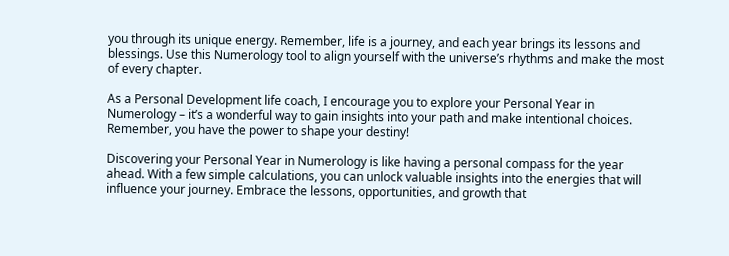you through its unique energy. Remember, life is a journey, and each year brings its lessons and blessings. Use this Numerology tool to align yourself with the universe’s rhythms and make the most of every chapter.

As a Personal Development life coach, I encourage you to explore your Personal Year in Numerology – it’s a wonderful way to gain insights into your path and make intentional choices. Remember, you have the power to shape your destiny!

Discovering your Personal Year in Numerology is like having a personal compass for the year ahead. With a few simple calculations, you can unlock valuable insights into the energies that will influence your journey. Embrace the lessons, opportunities, and growth that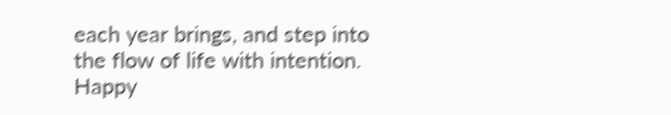each year brings, and step into the flow of life with intention. Happy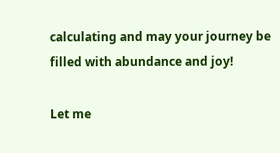calculating and may your journey be filled with abundance and joy!

Let me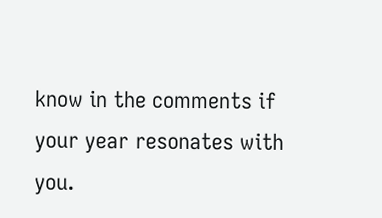know in the comments if your year resonates with you.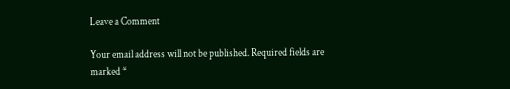Leave a Comment

Your email address will not be published. Required fields are marked *